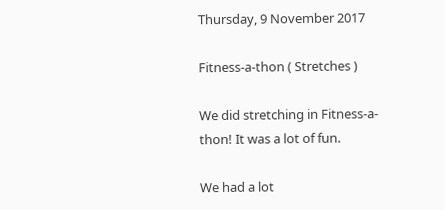Thursday, 9 November 2017

Fitness-a-thon ( Stretches )

We did stretching in Fitness-a-thon! It was a lot of fun.

We had a lot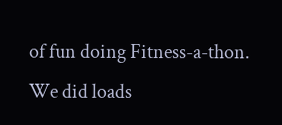of fun doing Fitness-a-thon. We did loads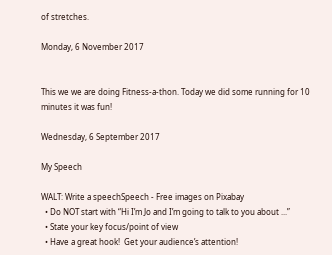of stretches.

Monday, 6 November 2017


This we we are doing Fitness-a-thon. Today we did some running for 10 minutes it was fun!

Wednesday, 6 September 2017

My Speech

WALT: Write a speechSpeech - Free images on Pixabay
  • Do NOT start with “Hi I’m Jo and I’m going to talk to you about ...”
  • State your key focus/point of view
  • Have a great hook!  Get your audience’s attention!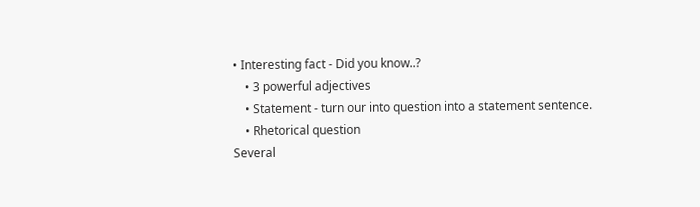• Interesting fact - Did you know..?
    • 3 powerful adjectives
    • Statement - turn our into question into a statement sentence.
    • Rhetorical question
Several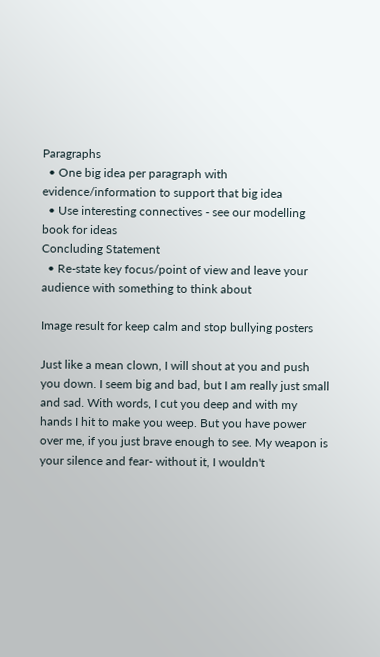Paragraphs
  • One big idea per paragraph with evidence/information to support that big idea
  • Use interesting connectives - see our modelling book for ideas
Concluding Statement
  • Re-state key focus/point of view and leave your audience with something to think about

Image result for keep calm and stop bullying posters

Just like a mean clown, I will shout at you and push you down. I seem big and bad, but I am really just small and sad. With words, I cut you deep and with my hands I hit to make you weep. But you have power over me, if you just brave enough to see. My weapon is your silence and fear- without it, I wouldn't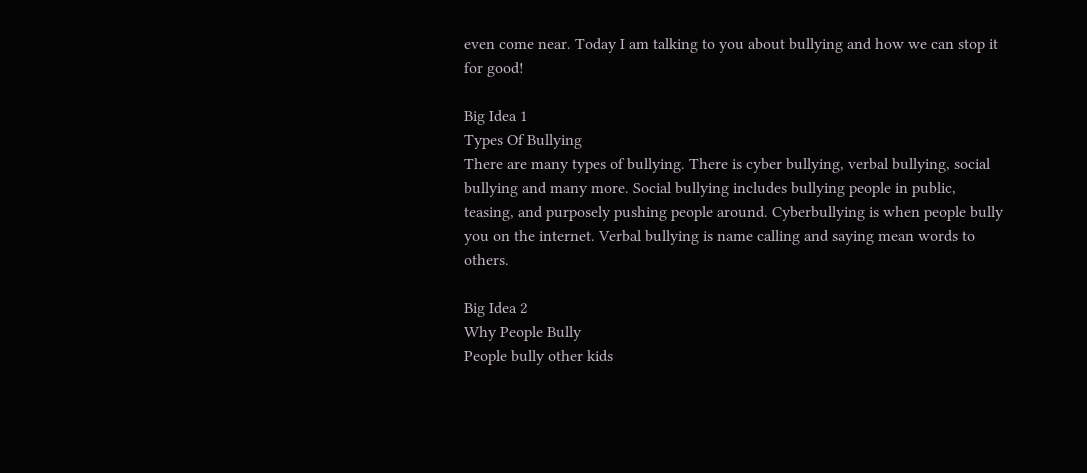even come near. Today I am talking to you about bullying and how we can stop it for good!

Big Idea 1
Types Of Bullying
There are many types of bullying. There is cyber bullying, verbal bullying, social bullying and many more. Social bullying includes bullying people in public, teasing, and purposely pushing people around. Cyberbullying is when people bully you on the internet. Verbal bullying is name calling and saying mean words to others.

Big Idea 2
Why People Bully
People bully other kids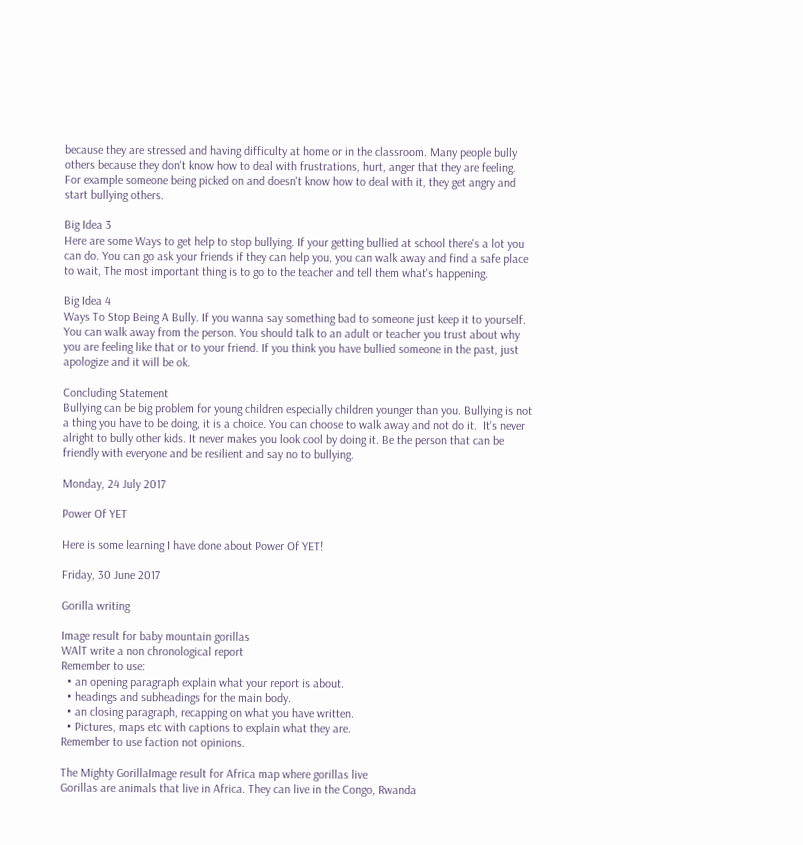because they are stressed and having difficulty at home or in the classroom. Many people bully others because they don't know how to deal with frustrations, hurt, anger that they are feeling.  For example someone being picked on and doesn't know how to deal with it, they get angry and start bullying others.

Big Idea 3
Here are some Ways to get help to stop bullying. If your getting bullied at school there's a lot you can do. You can go ask your friends if they can help you, you can walk away and find a safe place to wait, The most important thing is to go to the teacher and tell them what's happening.

Big Idea 4
Ways To Stop Being A Bully. If you wanna say something bad to someone just keep it to yourself. You can walk away from the person. You should talk to an adult or teacher you trust about why you are feeling like that or to your friend. If you think you have bullied someone in the past, just apologize and it will be ok.

Concluding Statement
Bullying can be big problem for young children especially children younger than you. Bullying is not a thing you have to be doing, it is a choice. You can choose to walk away and not do it.  It's never alright to bully other kids. It never makes you look cool by doing it. Be the person that can be friendly with everyone and be resilient and say no to bullying.

Monday, 24 July 2017

Power Of YET

Here is some learning I have done about Power Of YET!

Friday, 30 June 2017

Gorilla writing

Image result for baby mountain gorillas
WAlT write a non chronological report
Remember to use:
  • an opening paragraph explain what your report is about.
  • headings and subheadings for the main body.
  • an closing paragraph, recapping on what you have written.
  • Pictures, maps etc with captions to explain what they are.
Remember to use faction not opinions.

The Mighty GorillaImage result for Africa map where gorillas live
Gorillas are animals that live in Africa. They can live in the Congo, Rwanda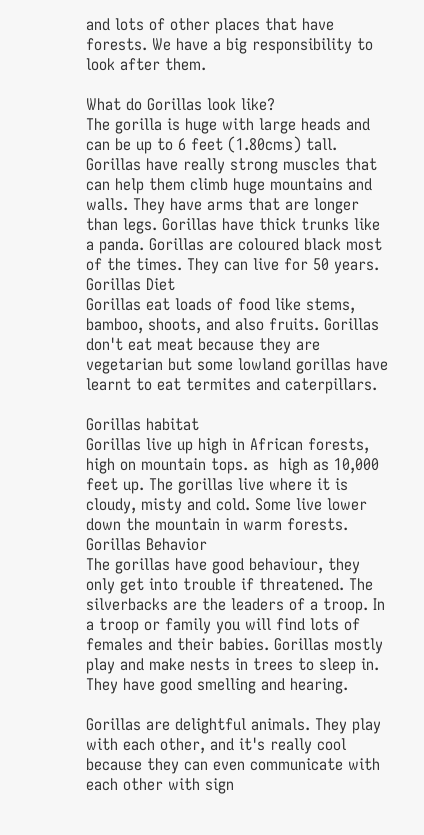and lots of other places that have forests. We have a big responsibility to look after them.

What do Gorillas look like?
The gorilla is huge with large heads and can be up to 6 feet (1.80cms) tall. Gorillas have really strong muscles that can help them climb huge mountains and walls. They have arms that are longer than legs. Gorillas have thick trunks like a panda. Gorillas are coloured black most of the times. They can live for 50 years.
Gorillas Diet
Gorillas eat loads of food like stems, bamboo, shoots, and also fruits. Gorillas don't eat meat because they are vegetarian but some lowland gorillas have learnt to eat termites and caterpillars.

Gorillas habitat
Gorillas live up high in African forests, high on mountain tops. as  high as 10,000 feet up. The gorillas live where it is cloudy, misty and cold. Some live lower down the mountain in warm forests.
Gorillas Behavior
The gorillas have good behaviour, they only get into trouble if threatened. The silverbacks are the leaders of a troop. In a troop or family you will find lots of females and their babies. Gorillas mostly play and make nests in trees to sleep in. They have good smelling and hearing.

Gorillas are delightful animals. They play with each other, and it's really cool because they can even communicate with each other with sign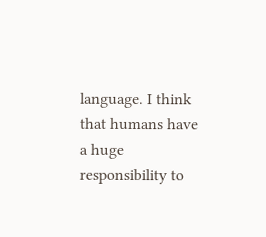language. I think that humans have a huge responsibility to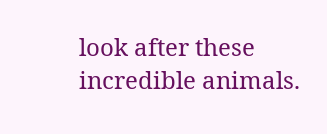look after these incredible animals.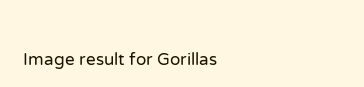Image result for Gorillas